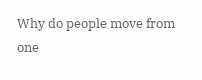Why do people move from one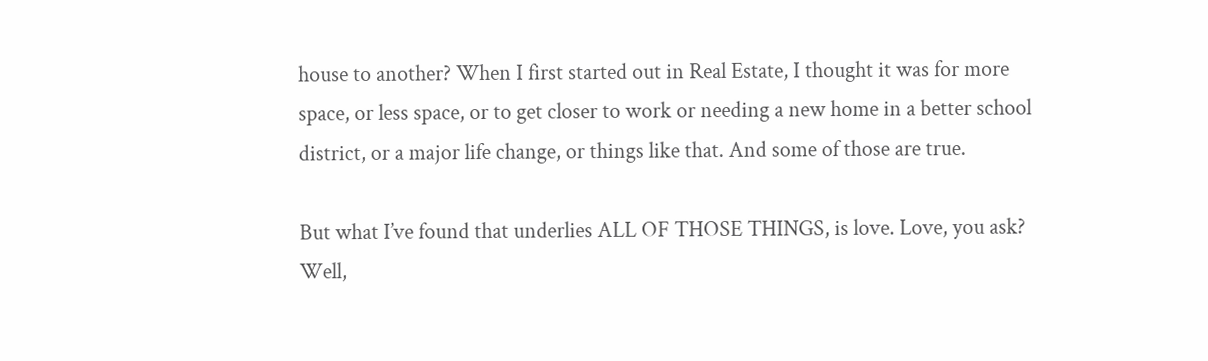house to another? When I first started out in Real Estate, I thought it was for more space, or less space, or to get closer to work or needing a new home in a better school district, or a major life change, or things like that. And some of those are true.

But what I’ve found that underlies ALL OF THOSE THINGS, is love. Love, you ask? Well,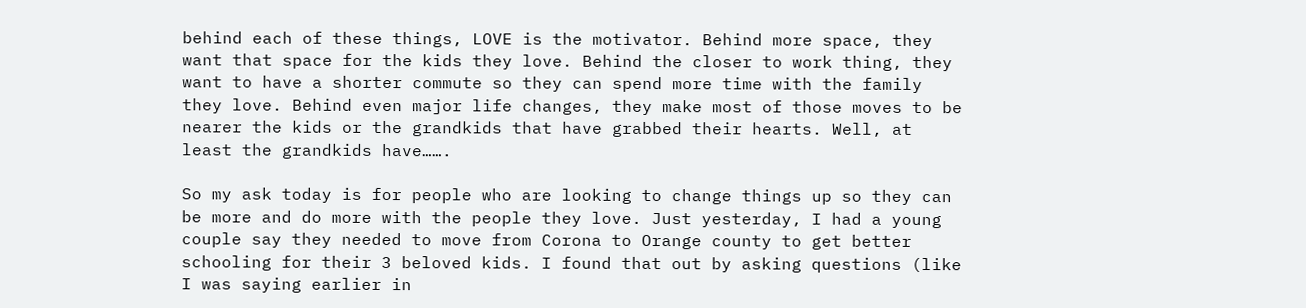behind each of these things, LOVE is the motivator. Behind more space, they want that space for the kids they love. Behind the closer to work thing, they want to have a shorter commute so they can spend more time with the family they love. Behind even major life changes, they make most of those moves to be nearer the kids or the grandkids that have grabbed their hearts. Well, at least the grandkids have…….

So my ask today is for people who are looking to change things up so they can be more and do more with the people they love. Just yesterday, I had a young couple say they needed to move from Corona to Orange county to get better schooling for their 3 beloved kids. I found that out by asking questions (like I was saying earlier in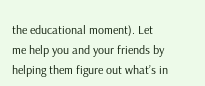the educational moment). Let me help you and your friends by helping them figure out what’s in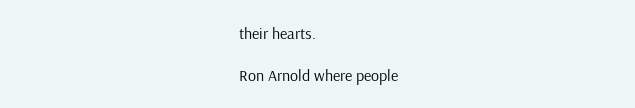their hearts.

Ron Arnold where people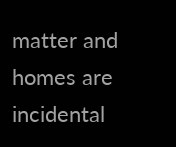matter and homes are incidental